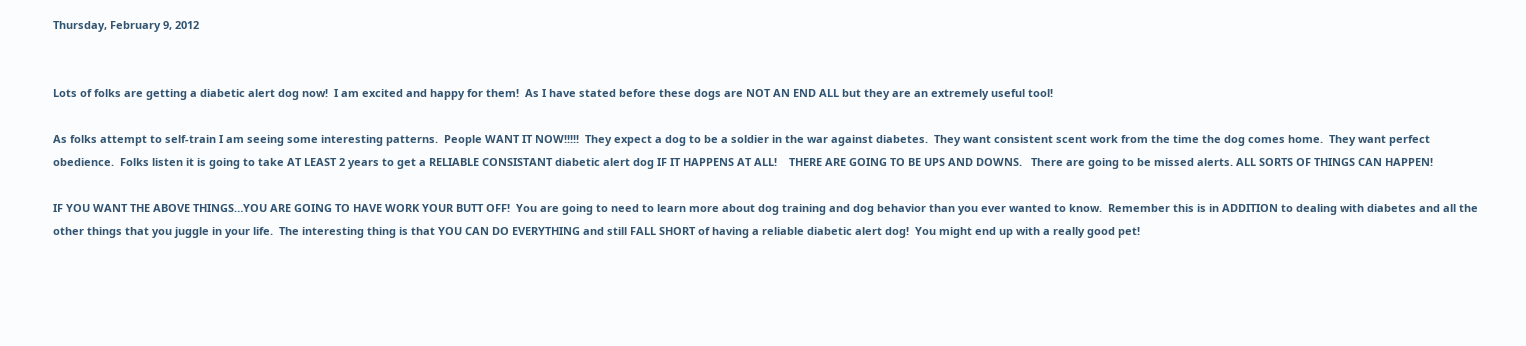Thursday, February 9, 2012


Lots of folks are getting a diabetic alert dog now!  I am excited and happy for them!  As I have stated before these dogs are NOT AN END ALL but they are an extremely useful tool!

As folks attempt to self-train I am seeing some interesting patterns.  People WANT IT NOW!!!!!  They expect a dog to be a soldier in the war against diabetes.  They want consistent scent work from the time the dog comes home.  They want perfect obedience.  Folks listen it is going to take AT LEAST 2 years to get a RELIABLE CONSISTANT diabetic alert dog IF IT HAPPENS AT ALL!    THERE ARE GOING TO BE UPS AND DOWNS.   There are going to be missed alerts. ALL SORTS OF THINGS CAN HAPPEN!

IF YOU WANT THE ABOVE THINGS…YOU ARE GOING TO HAVE WORK YOUR BUTT OFF!  You are going to need to learn more about dog training and dog behavior than you ever wanted to know.  Remember this is in ADDITION to dealing with diabetes and all the other things that you juggle in your life.  The interesting thing is that YOU CAN DO EVERYTHING and still FALL SHORT of having a reliable diabetic alert dog!  You might end up with a really good pet!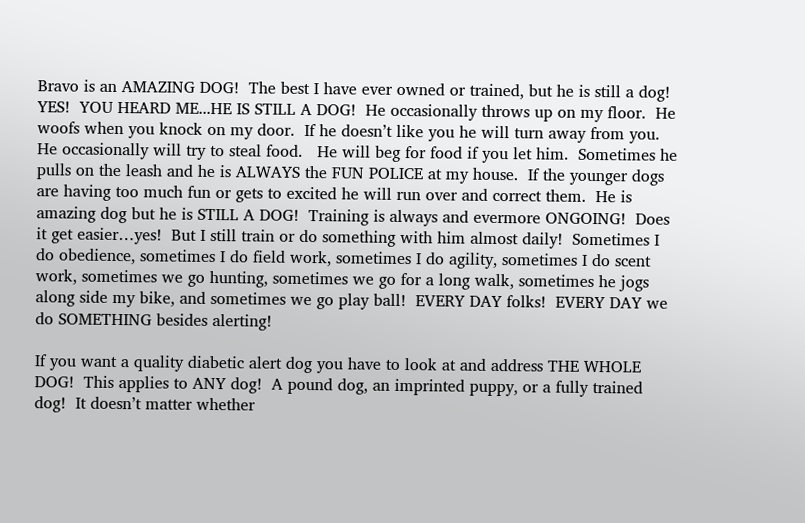Bravo is an AMAZING DOG!  The best I have ever owned or trained, but he is still a dog!  YES!  YOU HEARD ME...HE IS STILL A DOG!  He occasionally throws up on my floor.  He woofs when you knock on my door.  If he doesn’t like you he will turn away from you.  He occasionally will try to steal food.   He will beg for food if you let him.  Sometimes he pulls on the leash and he is ALWAYS the FUN POLICE at my house.  If the younger dogs are having too much fun or gets to excited he will run over and correct them.  He is amazing dog but he is STILL A DOG!  Training is always and evermore ONGOING!  Does it get easier…yes!  But I still train or do something with him almost daily!  Sometimes I do obedience, sometimes I do field work, sometimes I do agility, sometimes I do scent work, sometimes we go hunting, sometimes we go for a long walk, sometimes he jogs along side my bike, and sometimes we go play ball!  EVERY DAY folks!  EVERY DAY we do SOMETHING besides alerting!

If you want a quality diabetic alert dog you have to look at and address THE WHOLE DOG!  This applies to ANY dog!  A pound dog, an imprinted puppy, or a fully trained dog!  It doesn’t matter whether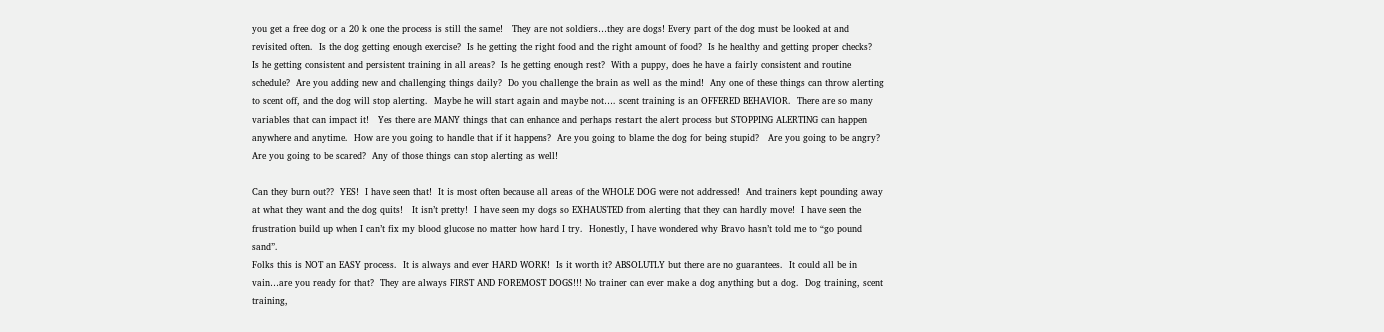you get a free dog or a 20 k one the process is still the same!   They are not soldiers…they are dogs! Every part of the dog must be looked at and revisited often.  Is the dog getting enough exercise?  Is he getting the right food and the right amount of food?  Is he healthy and getting proper checks?  Is he getting consistent and persistent training in all areas?  Is he getting enough rest?  With a puppy, does he have a fairly consistent and routine schedule?  Are you adding new and challenging things daily?  Do you challenge the brain as well as the mind!  Any one of these things can throw alerting to scent off, and the dog will stop alerting.  Maybe he will start again and maybe not…. scent training is an OFFERED BEHAVIOR.  There are so many variables that can impact it!   Yes there are MANY things that can enhance and perhaps restart the alert process but STOPPING ALERTING can happen anywhere and anytime.  How are you going to handle that if it happens?  Are you going to blame the dog for being stupid?   Are you going to be angry? Are you going to be scared?  Any of those things can stop alerting as well!

Can they burn out??  YES!  I have seen that!  It is most often because all areas of the WHOLE DOG were not addressed!  And trainers kept pounding away at what they want and the dog quits!   It isn’t pretty!  I have seen my dogs so EXHAUSTED from alerting that they can hardly move!  I have seen the frustration build up when I can’t fix my blood glucose no matter how hard I try.  Honestly, I have wondered why Bravo hasn’t told me to “go pound sand”.
Folks this is NOT an EASY process.  It is always and ever HARD WORK!  Is it worth it? ABSOLUTLY but there are no guarantees.  It could all be in vain…are you ready for that?  They are always FIRST AND FOREMOST DOGS!!! No trainer can ever make a dog anything but a dog.  Dog training, scent training,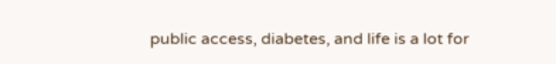public access, diabetes, and life is a lot for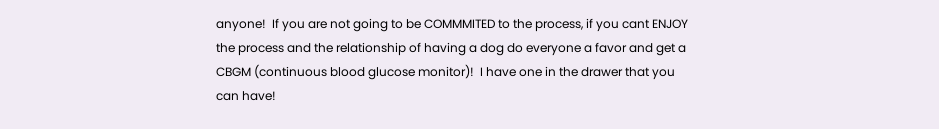anyone!  If you are not going to be COMMMITED to the process, if you cant ENJOY the process and the relationship of having a dog do everyone a favor and get a CBGM (continuous blood glucose monitor)!  I have one in the drawer that you can have!